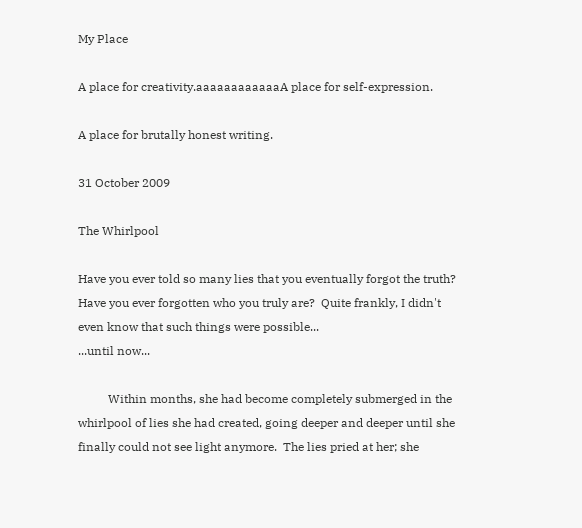My Place

A place for creativity.aaaaaaaaaaaaA place for self-expression.

A place for brutally honest writing.

31 October 2009

The Whirlpool

Have you ever told so many lies that you eventually forgot the truth? Have you ever forgotten who you truly are?  Quite frankly, I didn't even know that such things were possible...
...until now...

          Within months, she had become completely submerged in the whirlpool of lies she had created, going deeper and deeper until she finally could not see light anymore.  The lies pried at her; she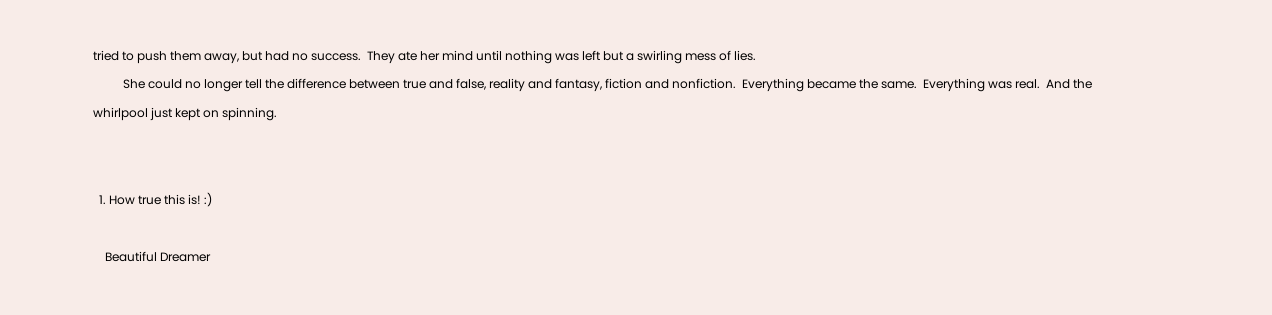tried to push them away, but had no success.  They ate her mind until nothing was left but a swirling mess of lies.
          She could no longer tell the difference between true and false, reality and fantasy, fiction and nonfiction.  Everything became the same.  Everything was real.  And the whirlpool just kept on spinning.


  1. How true this is! :)

    Beautiful Dreamer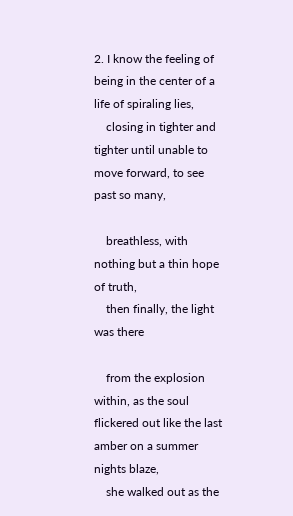2. I know the feeling of being in the center of a life of spiraling lies,
    closing in tighter and tighter until unable to move forward, to see past so many,

    breathless, with nothing but a thin hope of truth,
    then finally, the light was there

    from the explosion within, as the soul flickered out like the last amber on a summer nights blaze,
    she walked out as the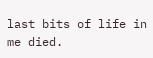last bits of life in me died.